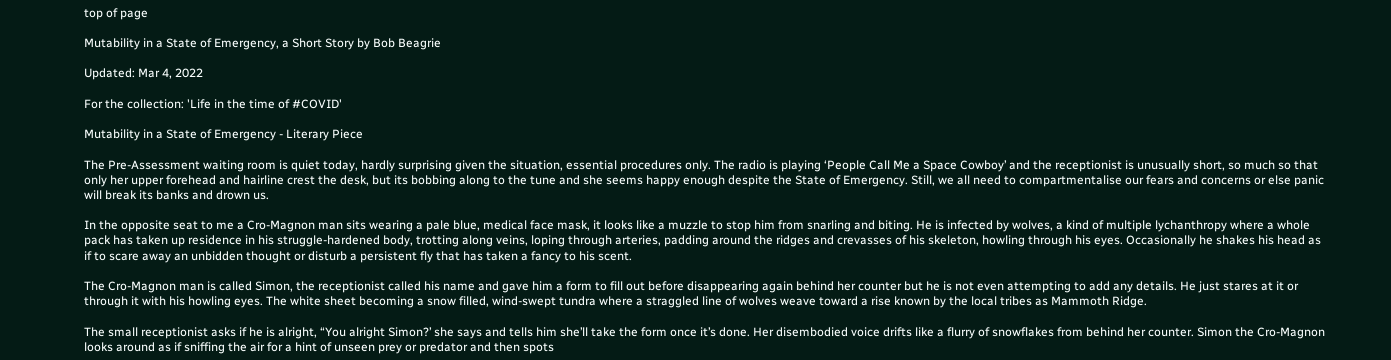top of page

Mutability in a State of Emergency, a Short Story by Bob Beagrie

Updated: Mar 4, 2022

For the collection: 'Life in the time of #COVID'

Mutability in a State of Emergency - Literary Piece

The Pre-Assessment waiting room is quiet today, hardly surprising given the situation, essential procedures only. The radio is playing ‘People Call Me a Space Cowboy’ and the receptionist is unusually short, so much so that only her upper forehead and hairline crest the desk, but its bobbing along to the tune and she seems happy enough despite the State of Emergency. Still, we all need to compartmentalise our fears and concerns or else panic will break its banks and drown us.

In the opposite seat to me a Cro-Magnon man sits wearing a pale blue, medical face mask, it looks like a muzzle to stop him from snarling and biting. He is infected by wolves, a kind of multiple lychanthropy where a whole pack has taken up residence in his struggle-hardened body, trotting along veins, loping through arteries, padding around the ridges and crevasses of his skeleton, howling through his eyes. Occasionally he shakes his head as if to scare away an unbidden thought or disturb a persistent fly that has taken a fancy to his scent.

The Cro-Magnon man is called Simon, the receptionist called his name and gave him a form to fill out before disappearing again behind her counter but he is not even attempting to add any details. He just stares at it or through it with his howling eyes. The white sheet becoming a snow filled, wind-swept tundra where a straggled line of wolves weave toward a rise known by the local tribes as Mammoth Ridge.

The small receptionist asks if he is alright, “You alright Simon?’ she says and tells him she’ll take the form once it’s done. Her disembodied voice drifts like a flurry of snowflakes from behind her counter. Simon the Cro-Magnon looks around as if sniffing the air for a hint of unseen prey or predator and then spots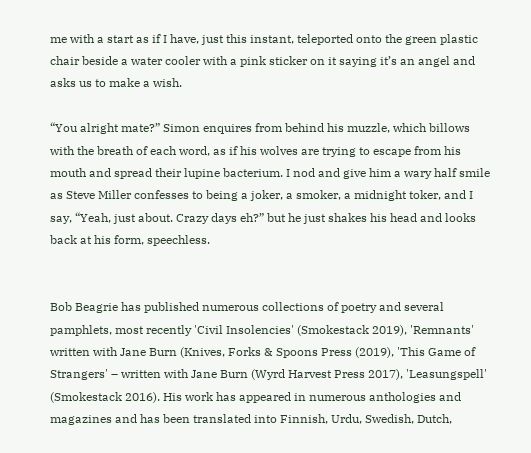me with a start as if I have, just this instant, teleported onto the green plastic chair beside a water cooler with a pink sticker on it saying it’s an angel and asks us to make a wish.

“You alright mate?” Simon enquires from behind his muzzle, which billows with the breath of each word, as if his wolves are trying to escape from his mouth and spread their lupine bacterium. I nod and give him a wary half smile as Steve Miller confesses to being a joker, a smoker, a midnight toker, and I say, “Yeah, just about. Crazy days eh?” but he just shakes his head and looks back at his form, speechless.


Bob Beagrie has published numerous collections of poetry and several pamphlets, most recently 'Civil Insolencies' (Smokestack 2019), 'Remnants' written with Jane Burn (Knives, Forks & Spoons Press (2019), 'This Game of Strangers' – written with Jane Burn (Wyrd Harvest Press 2017), 'Leasungspell' (Smokestack 2016). His work has appeared in numerous anthologies and magazines and has been translated into Finnish, Urdu, Swedish, Dutch,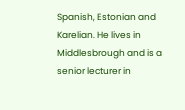Spanish, Estonian and Karelian. He lives in Middlesbrough and is a senior lecturer in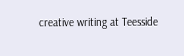creative writing at Teesside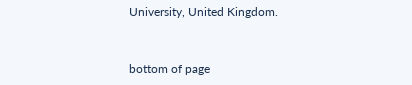University, United Kingdom.


bottom of page